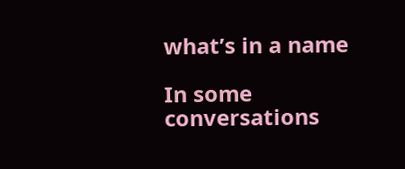what’s in a name

In some conversations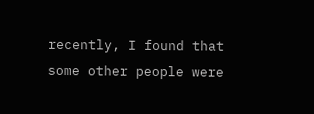recently, I found that some other people were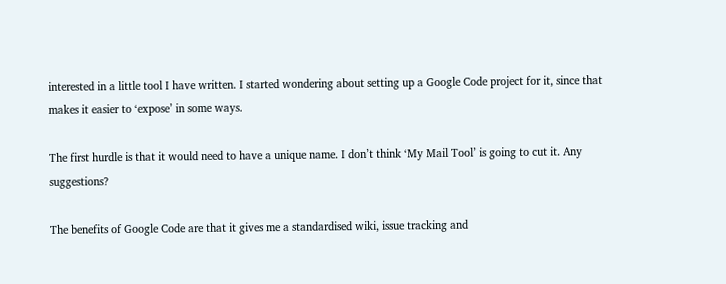interested in a little tool I have written. I started wondering about setting up a Google Code project for it, since that makes it easier to ‘expose’ in some ways.

The first hurdle is that it would need to have a unique name. I don’t think ‘My Mail Tool’ is going to cut it. Any suggestions?

The benefits of Google Code are that it gives me a standardised wiki, issue tracking and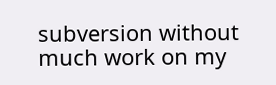subversion without much work on my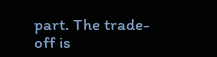part. The trade-off is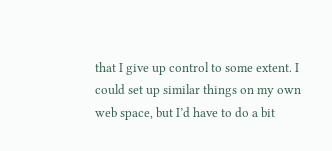that I give up control to some extent. I could set up similar things on my own web space, but I’d have to do a bit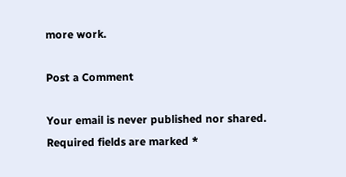more work.

Post a Comment

Your email is never published nor shared. Required fields are marked *